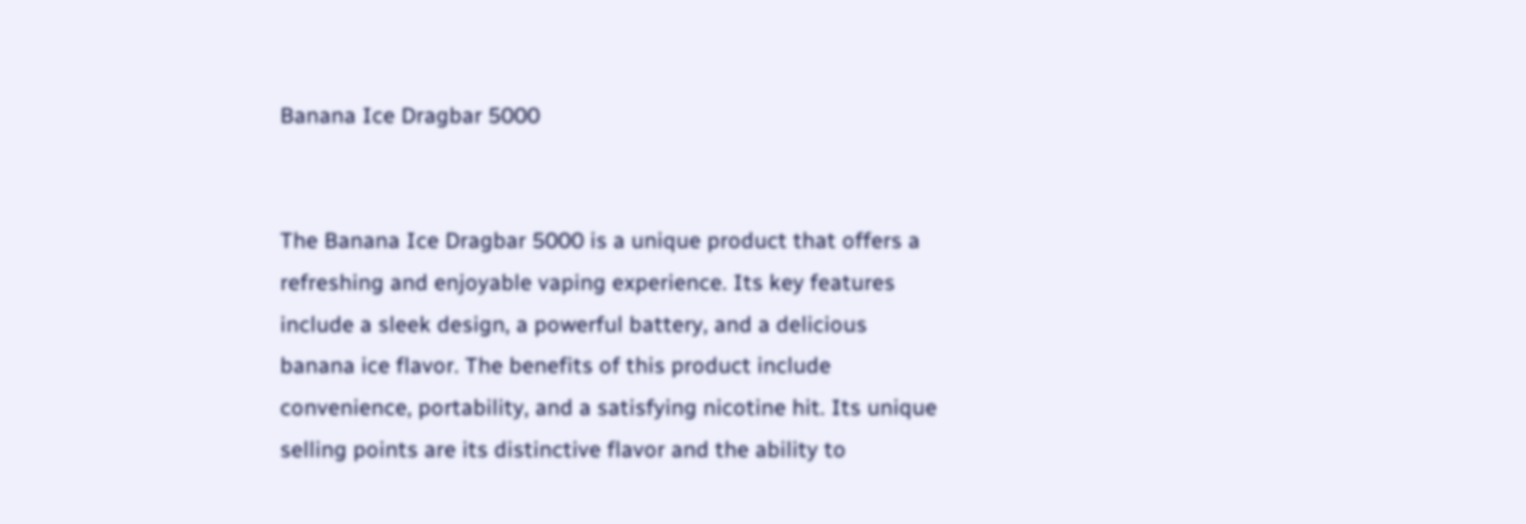Banana Ice Dragbar 5000


The Banana Ice Dragbar 5000 is a unique product that offers a refreshing and enjoyable vaping experience. Its key features include a sleek design, a powerful battery, and a delicious banana ice flavor. The benefits of this product include convenience, portability, and a satisfying nicotine hit. Its unique selling points are its distinctive flavor and the ability to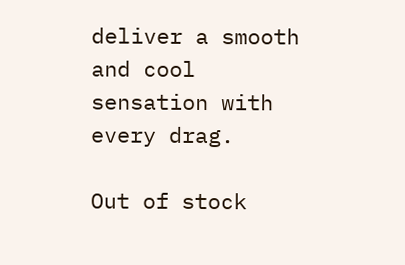deliver a smooth and cool sensation with every drag.

Out of stock